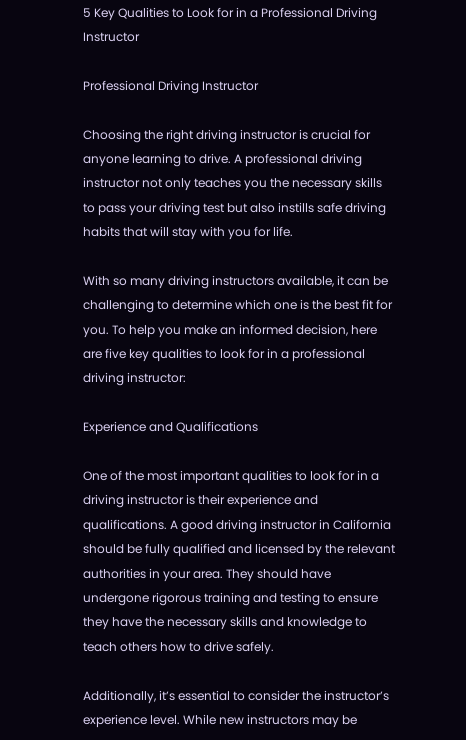5 Key Qualities to Look for in a Professional Driving Instructor

Professional Driving Instructor

Choosing the right driving instructor is crucial for anyone learning to drive. A professional driving instructor not only teaches you the necessary skills to pass your driving test but also instills safe driving habits that will stay with you for life.

With so many driving instructors available, it can be challenging to determine which one is the best fit for you. To help you make an informed decision, here are five key qualities to look for in a professional driving instructor:

Experience and Qualifications

One of the most important qualities to look for in a driving instructor is their experience and qualifications. A good driving instructor in California should be fully qualified and licensed by the relevant authorities in your area. They should have undergone rigorous training and testing to ensure they have the necessary skills and knowledge to teach others how to drive safely.

Additionally, it’s essential to consider the instructor’s experience level. While new instructors may be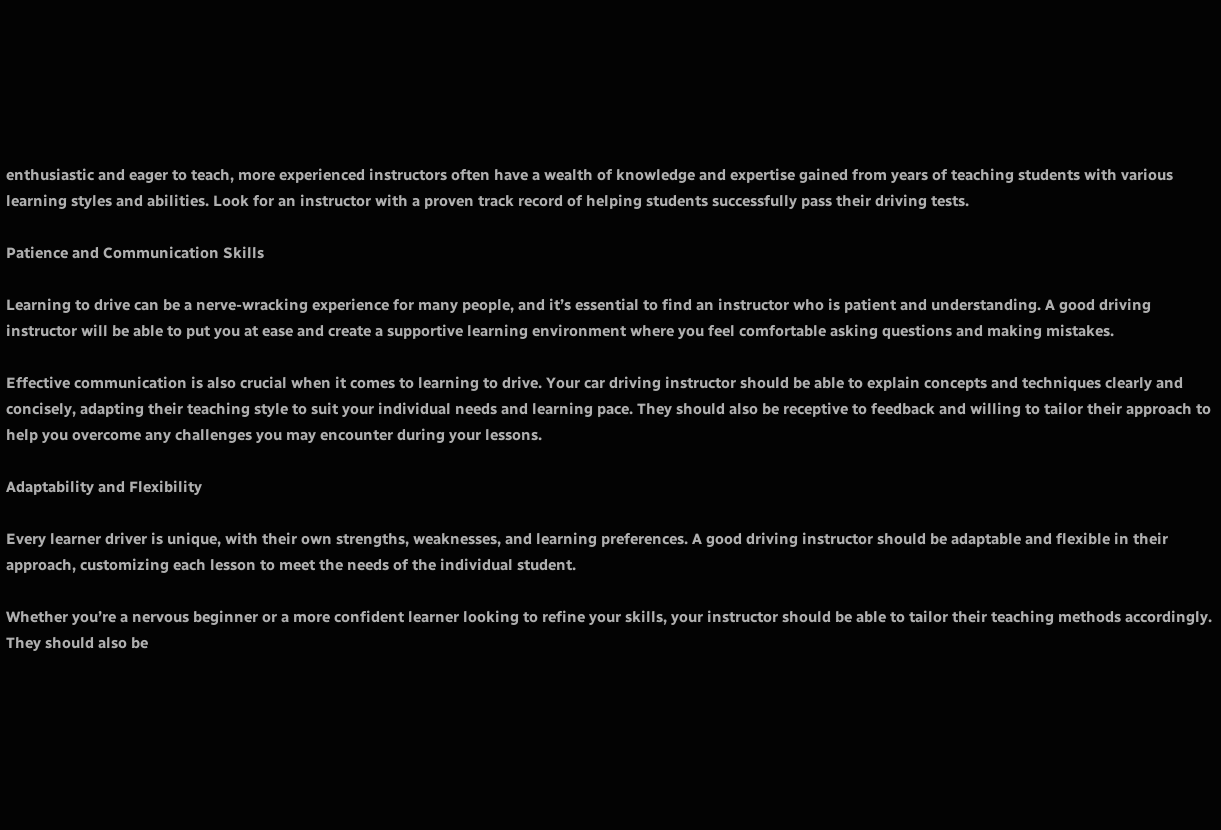enthusiastic and eager to teach, more experienced instructors often have a wealth of knowledge and expertise gained from years of teaching students with various learning styles and abilities. Look for an instructor with a proven track record of helping students successfully pass their driving tests.

Patience and Communication Skills

Learning to drive can be a nerve-wracking experience for many people, and it’s essential to find an instructor who is patient and understanding. A good driving instructor will be able to put you at ease and create a supportive learning environment where you feel comfortable asking questions and making mistakes.

Effective communication is also crucial when it comes to learning to drive. Your car driving instructor should be able to explain concepts and techniques clearly and concisely, adapting their teaching style to suit your individual needs and learning pace. They should also be receptive to feedback and willing to tailor their approach to help you overcome any challenges you may encounter during your lessons.

Adaptability and Flexibility

Every learner driver is unique, with their own strengths, weaknesses, and learning preferences. A good driving instructor should be adaptable and flexible in their approach, customizing each lesson to meet the needs of the individual student.

Whether you’re a nervous beginner or a more confident learner looking to refine your skills, your instructor should be able to tailor their teaching methods accordingly. They should also be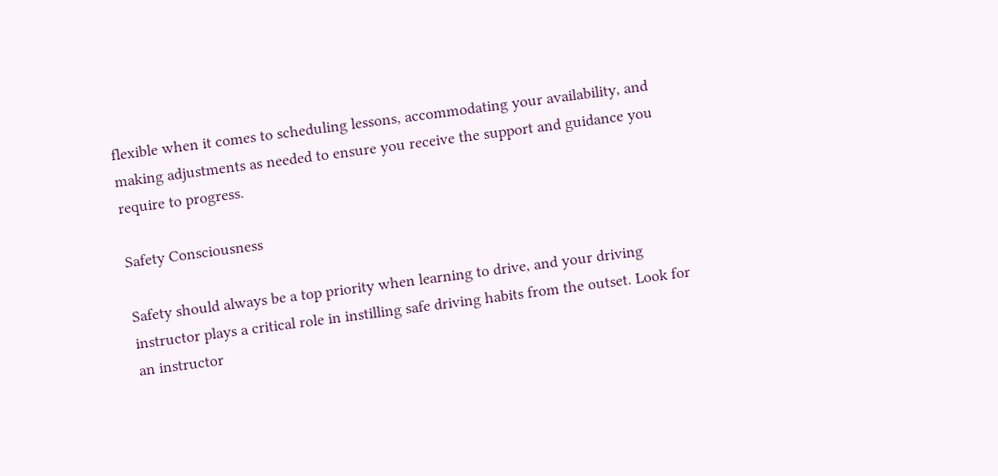flexible when it comes to scheduling lessons, accommodating your availability, and making adjustments as needed to ensure you receive the support and guidance you require to progress.

Safety Consciousness

Safety should always be a top priority when learning to drive, and your driving instructor plays a critical role in instilling safe driving habits from the outset. Look for an instructor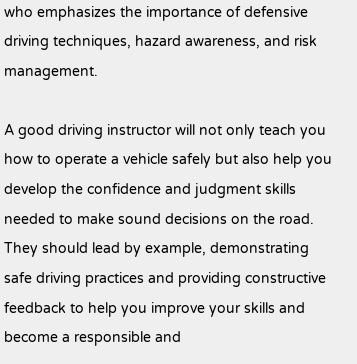who emphasizes the importance of defensive driving techniques, hazard awareness, and risk management.

A good driving instructor will not only teach you how to operate a vehicle safely but also help you develop the confidence and judgment skills needed to make sound decisions on the road. They should lead by example, demonstrating safe driving practices and providing constructive feedback to help you improve your skills and become a responsible and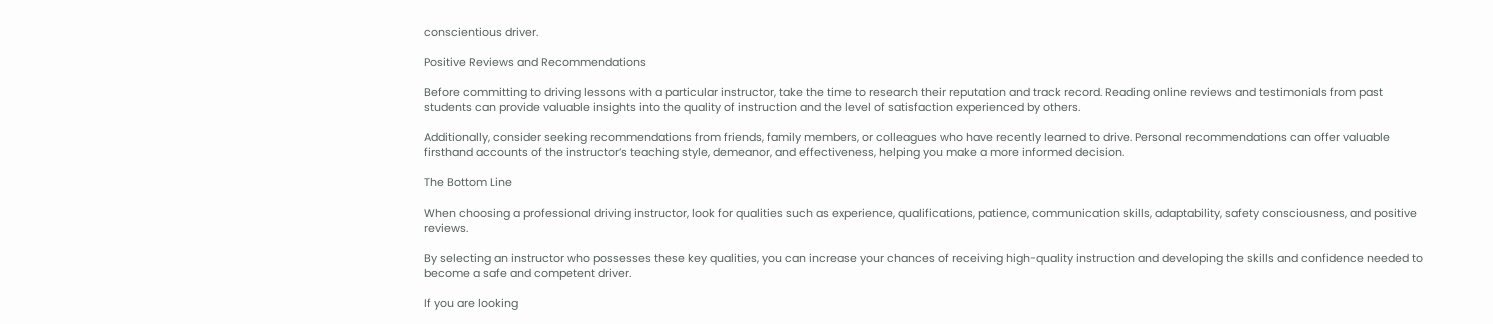conscientious driver.

Positive Reviews and Recommendations

Before committing to driving lessons with a particular instructor, take the time to research their reputation and track record. Reading online reviews and testimonials from past students can provide valuable insights into the quality of instruction and the level of satisfaction experienced by others.

Additionally, consider seeking recommendations from friends, family members, or colleagues who have recently learned to drive. Personal recommendations can offer valuable firsthand accounts of the instructor’s teaching style, demeanor, and effectiveness, helping you make a more informed decision.

The Bottom Line

When choosing a professional driving instructor, look for qualities such as experience, qualifications, patience, communication skills, adaptability, safety consciousness, and positive reviews.

By selecting an instructor who possesses these key qualities, you can increase your chances of receiving high-quality instruction and developing the skills and confidence needed to become a safe and competent driver.

If you are looking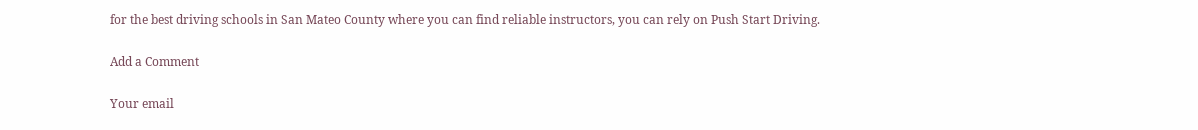for the best driving schools in San Mateo County where you can find reliable instructors, you can rely on Push Start Driving.

Add a Comment

Your email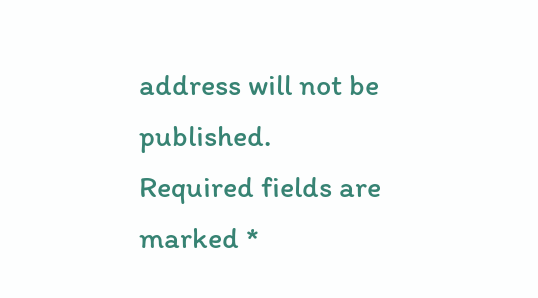address will not be published. Required fields are marked *